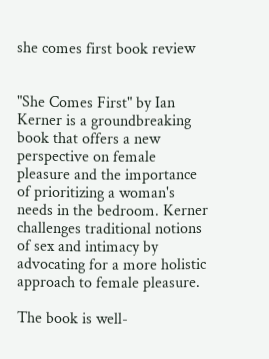she comes first book review


"She Comes First" by Ian Kerner is a groundbreaking book that offers a new perspective on female pleasure and the importance of prioritizing a woman's needs in the bedroom. Kerner challenges traditional notions of sex and intimacy by advocating for a more holistic approach to female pleasure.

The book is well-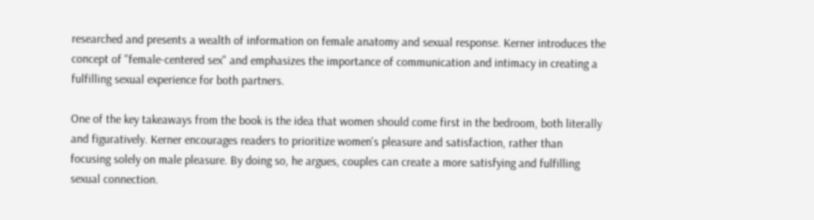researched and presents a wealth of information on female anatomy and sexual response. Kerner introduces the concept of "female-centered sex" and emphasizes the importance of communication and intimacy in creating a fulfilling sexual experience for both partners.

One of the key takeaways from the book is the idea that women should come first in the bedroom, both literally and figuratively. Kerner encourages readers to prioritize women's pleasure and satisfaction, rather than focusing solely on male pleasure. By doing so, he argues, couples can create a more satisfying and fulfilling sexual connection.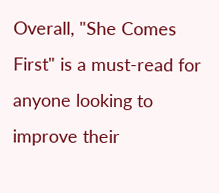Overall, "She Comes First" is a must-read for anyone looking to improve their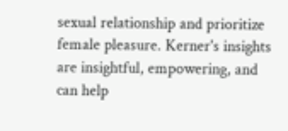sexual relationship and prioritize female pleasure. Kerner's insights are insightful, empowering, and can help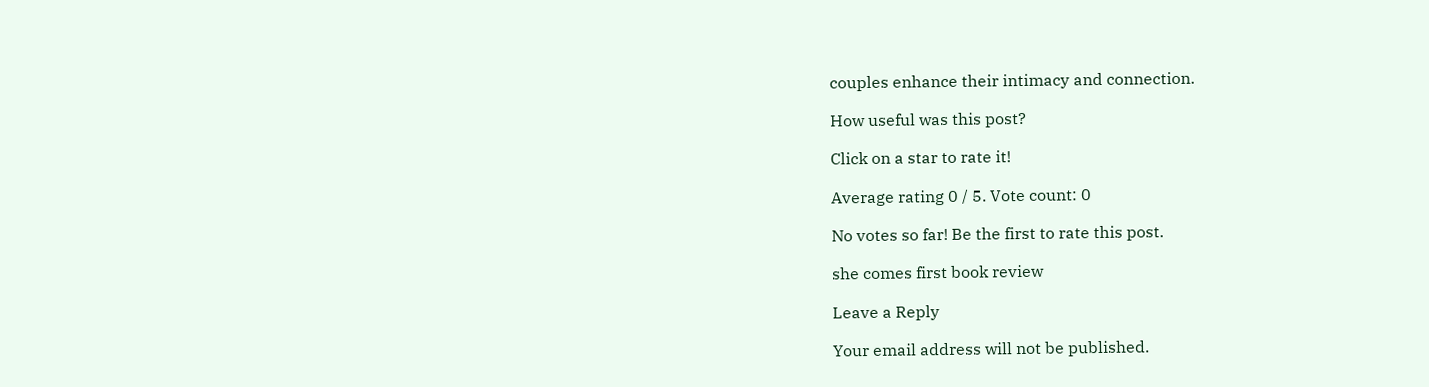couples enhance their intimacy and connection.

How useful was this post?

Click on a star to rate it!

Average rating 0 / 5. Vote count: 0

No votes so far! Be the first to rate this post.

she comes first book review

Leave a Reply

Your email address will not be published.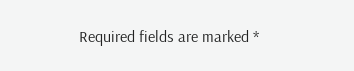Required fields are marked *